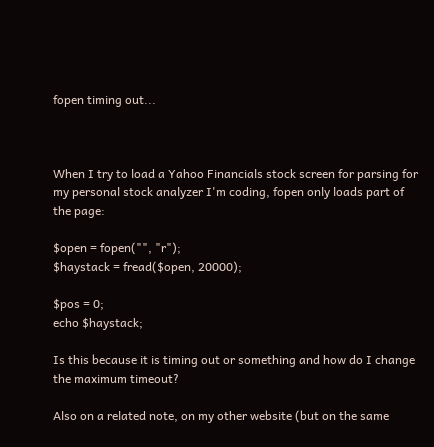fopen timing out...



When I try to load a Yahoo Financials stock screen for parsing for my personal stock analyzer I'm coding, fopen only loads part of the page:

$open = fopen("", "r");
$haystack = fread($open, 20000);

$pos = 0;
echo $haystack;

Is this because it is timing out or something and how do I change the maximum timeout?

Also on a related note, on my other website (but on the same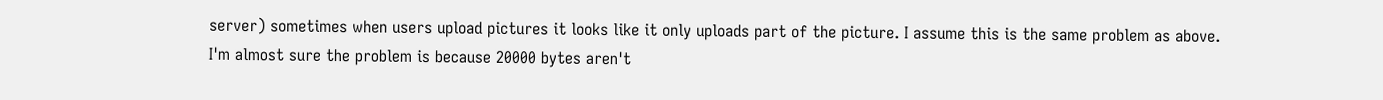server) sometimes when users upload pictures it looks like it only uploads part of the picture. I assume this is the same problem as above.
I'm almost sure the problem is because 20000 bytes aren't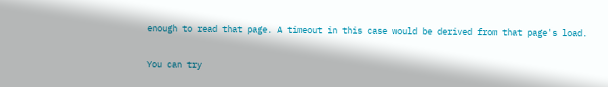enough to read that page. A timeout in this case would be derived from that page's load.

You can try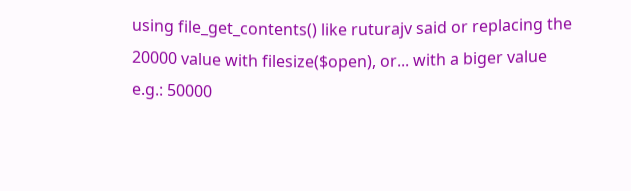using file_get_contents() like ruturajv said or replacing the 20000 value with filesize($open), or... with a biger value e.g.: 50000